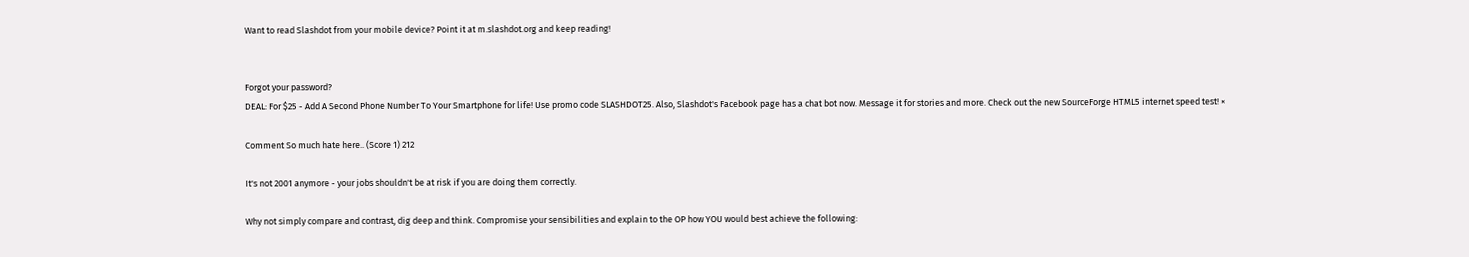Want to read Slashdot from your mobile device? Point it at m.slashdot.org and keep reading!


Forgot your password?
DEAL: For $25 - Add A Second Phone Number To Your Smartphone for life! Use promo code SLASHDOT25. Also, Slashdot's Facebook page has a chat bot now. Message it for stories and more. Check out the new SourceForge HTML5 internet speed test! ×

Comment So much hate here.. (Score 1) 212

It's not 2001 anymore - your jobs shouldn't be at risk if you are doing them correctly.

Why not simply compare and contrast, dig deep and think. Compromise your sensibilities and explain to the OP how YOU would best achieve the following: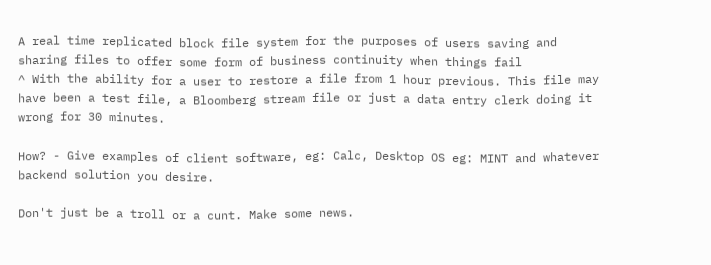A real time replicated block file system for the purposes of users saving and sharing files to offer some form of business continuity when things fail
^ With the ability for a user to restore a file from 1 hour previous. This file may have been a test file, a Bloomberg stream file or just a data entry clerk doing it wrong for 30 minutes.

How? - Give examples of client software, eg: Calc, Desktop OS eg: MINT and whatever backend solution you desire.

Don't just be a troll or a cunt. Make some news.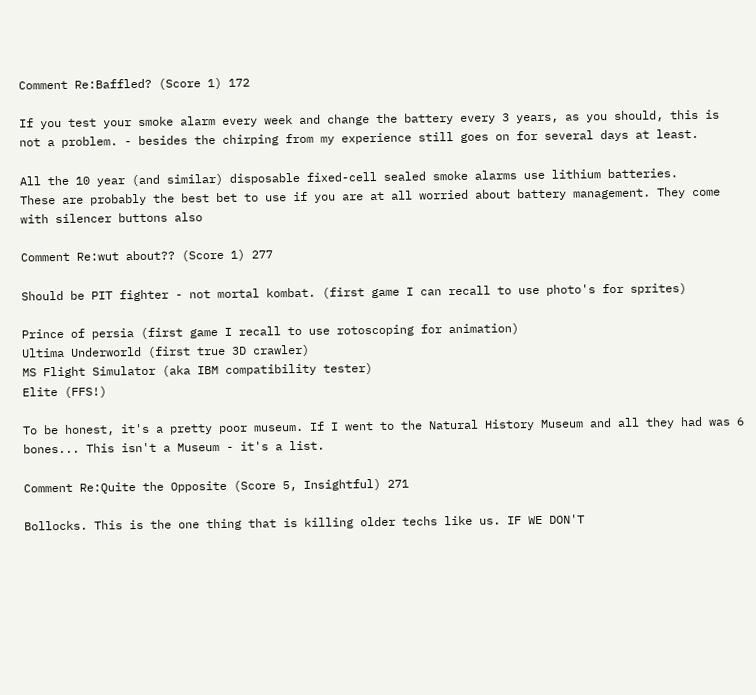Comment Re:Baffled? (Score 1) 172

If you test your smoke alarm every week and change the battery every 3 years, as you should, this is not a problem. - besides the chirping from my experience still goes on for several days at least.

All the 10 year (and similar) disposable fixed-cell sealed smoke alarms use lithium batteries.
These are probably the best bet to use if you are at all worried about battery management. They come with silencer buttons also

Comment Re:wut about?? (Score 1) 277

Should be PIT fighter - not mortal kombat. (first game I can recall to use photo's for sprites)

Prince of persia (first game I recall to use rotoscoping for animation)
Ultima Underworld (first true 3D crawler)
MS Flight Simulator (aka IBM compatibility tester)
Elite (FFS!)

To be honest, it's a pretty poor museum. If I went to the Natural History Museum and all they had was 6 bones... This isn't a Museum - it's a list.

Comment Re:Quite the Opposite (Score 5, Insightful) 271

Bollocks. This is the one thing that is killing older techs like us. IF WE DON'T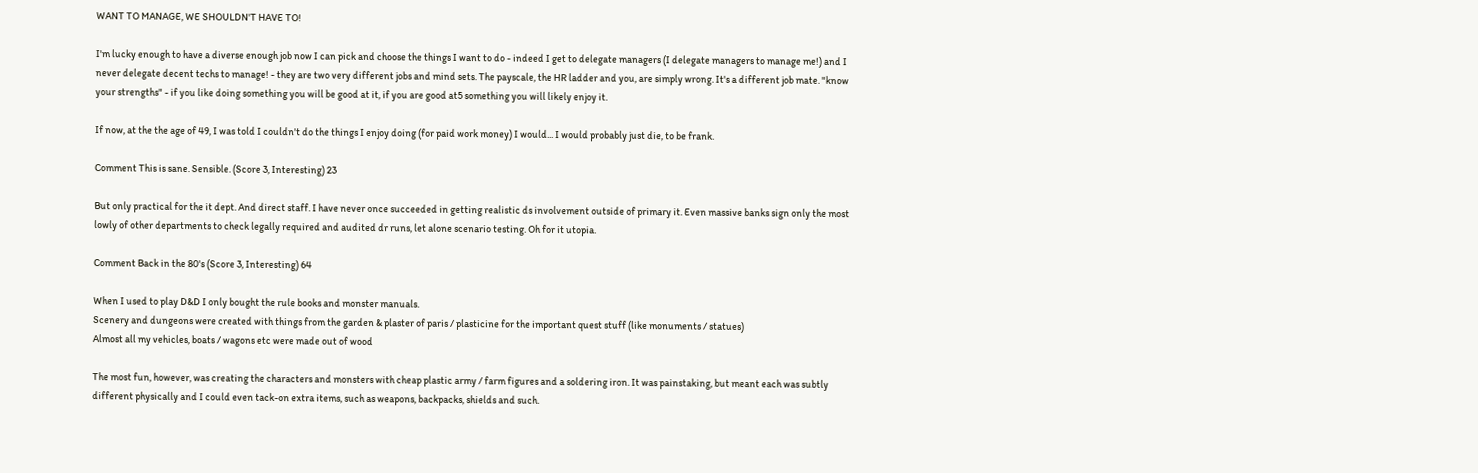WANT TO MANAGE, WE SHOULDN'T HAVE TO!

I'm lucky enough to have a diverse enough job now I can pick and choose the things I want to do - indeed I get to delegate managers (I delegate managers to manage me!) and I never delegate decent techs to manage! - they are two very different jobs and mind sets. The payscale, the HR ladder and you, are simply wrong. It's a different job mate. "know your strengths" - if you like doing something you will be good at it, if you are good at5 something you will likely enjoy it.

If now, at the the age of 49, I was told I couldn't do the things I enjoy doing (for paid work money) I would... I would probably just die, to be frank.

Comment This is sane. Sensible. (Score 3, Interesting) 23

But only practical for the it dept. And direct staff. I have never once succeeded in getting realistic ds involvement outside of primary it. Even massive banks sign only the most lowly of other departments to check legally required and audited dr runs, let alone scenario testing. Oh for it utopia.

Comment Back in the 80's (Score 3, Interesting) 64

When I used to play D&D I only bought the rule books and monster manuals.
Scenery and dungeons were created with things from the garden & plaster of paris / plasticine for the important quest stuff (like monuments / statues)
Almost all my vehicles, boats / wagons etc were made out of wood

The most fun, however, was creating the characters and monsters with cheap plastic army / farm figures and a soldering iron. It was painstaking, but meant each was subtly different physically and I could even tack-on extra items, such as weapons, backpacks, shields and such.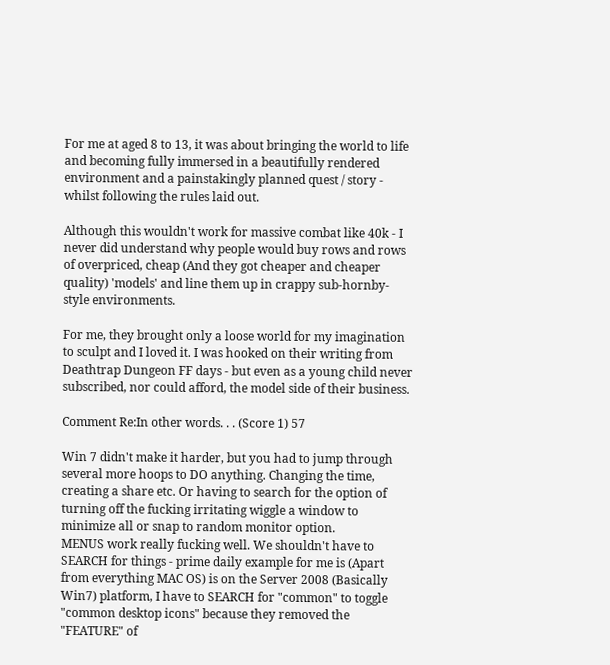For me at aged 8 to 13, it was about bringing the world to life and becoming fully immersed in a beautifully rendered environment and a painstakingly planned quest / story - whilst following the rules laid out.

Although this wouldn't work for massive combat like 40k - I never did understand why people would buy rows and rows of overpriced, cheap (And they got cheaper and cheaper quality) 'models' and line them up in crappy sub-hornby-style environments.

For me, they brought only a loose world for my imagination to sculpt and I loved it. I was hooked on their writing from Deathtrap Dungeon FF days - but even as a young child never subscribed, nor could afford, the model side of their business.

Comment Re:In other words. . . (Score 1) 57

Win 7 didn't make it harder, but you had to jump through several more hoops to DO anything. Changing the time, creating a share etc. Or having to search for the option of turning off the fucking irritating wiggle a window to minimize all or snap to random monitor option.
MENUS work really fucking well. We shouldn't have to SEARCH for things - prime daily example for me is (Apart from everything MAC OS) is on the Server 2008 (Basically Win7) platform, I have to SEARCH for "common" to toggle "common desktop icons" because they removed the "FEATURE" of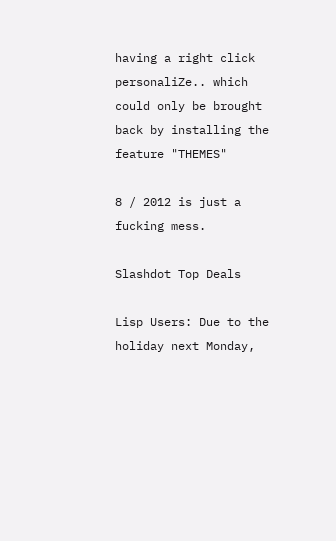having a right click personaliZe.. which could only be brought back by installing the feature "THEMES"

8 / 2012 is just a fucking mess.

Slashdot Top Deals

Lisp Users: Due to the holiday next Monday,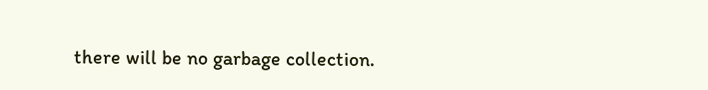there will be no garbage collection.